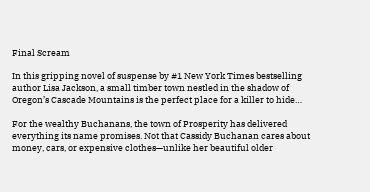Final Scream

In this gripping novel of suspense by #1 New York Times bestselling author Lisa Jackson, a small timber town nestled in the shadow of Oregon’s Cascade Mountains is the perfect place for a killer to hide…

For the wealthy Buchanans, the town of Prosperity has delivered everything its name promises. Not that Cassidy Buchanan cares about money, cars, or expensive clothes—unlike her beautiful older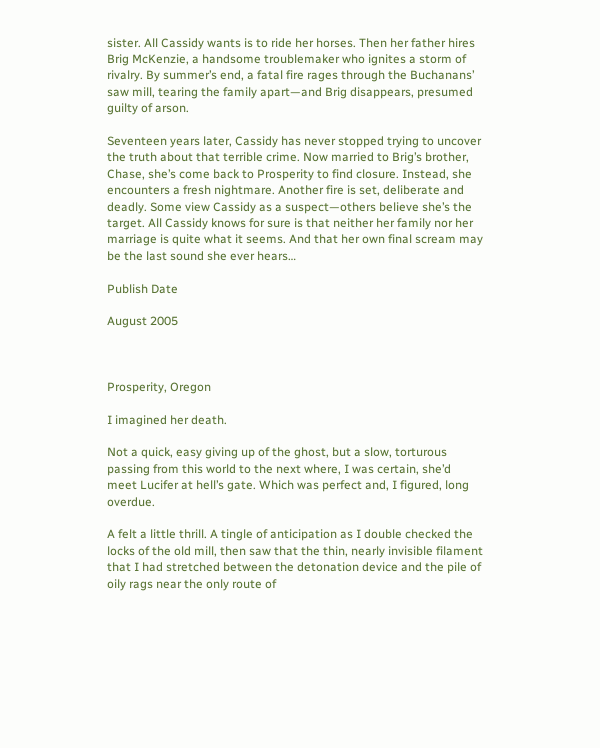sister. All Cassidy wants is to ride her horses. Then her father hires Brig McKenzie, a handsome troublemaker who ignites a storm of rivalry. By summer’s end, a fatal fire rages through the Buchanans’ saw mill, tearing the family apart—and Brig disappears, presumed guilty of arson.

Seventeen years later, Cassidy has never stopped trying to uncover the truth about that terrible crime. Now married to Brig’s brother, Chase, she’s come back to Prosperity to find closure. Instead, she encounters a fresh nightmare. Another fire is set, deliberate and deadly. Some view Cassidy as a suspect—others believe she’s the target. All Cassidy knows for sure is that neither her family nor her marriage is quite what it seems. And that her own final scream may be the last sound she ever hears…

Publish Date

August 2005



Prosperity, Oregon

I imagined her death.

Not a quick, easy giving up of the ghost, but a slow, torturous passing from this world to the next where, I was certain, she’d meet Lucifer at hell’s gate. Which was perfect and, I figured, long overdue.

A felt a little thrill. A tingle of anticipation as I double checked the locks of the old mill, then saw that the thin, nearly invisible filament that I had stretched between the detonation device and the pile of oily rags near the only route of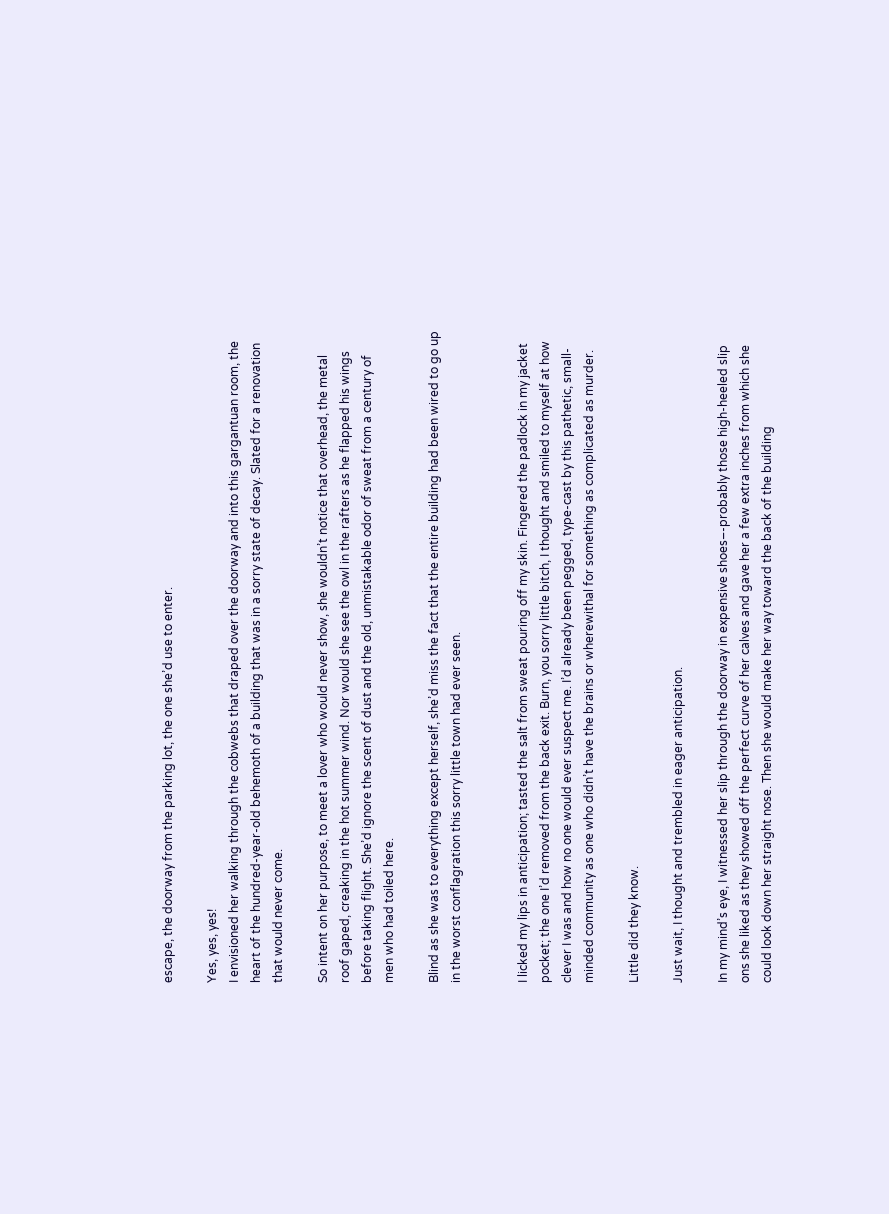escape, the doorway from the parking lot, the one she’d use to enter.

Yes, yes, yes!
I envisioned her walking through the cobwebs that draped over the doorway and into this gargantuan room, the heart of the hundred-year-old behemoth of a building that was in a sorry state of decay. Slated for a renovation that would never come.

So intent on her purpose, to meet a lover who would never show, she wouldn’t notice that overhead, the metal roof gaped, creaking in the hot summer wind. Nor would she see the owl in the rafters as he flapped his wings before taking flight. She’d ignore the scent of dust and the old, unmistakable odor of sweat from a century of men who had toiled here.

Blind as she was to everything except herself, she’d miss the fact that the entire building had been wired to go up in the worst conflagration this sorry little town had ever seen.


I licked my lips in anticipation; tasted the salt from sweat pouring off my skin. Fingered the padlock in my jacket pocket; the one I’d removed from the back exit. Burn, you sorry little bitch, I thought and smiled to myself at how clever I was and how no one would ever suspect me. I’d already been pegged, type-cast by this pathetic, small-minded community as one who didn’t have the brains or wherewithal for something as complicated as murder.

Little did they know.

Just wait, I thought and trembled in eager anticipation.

In my mind’s eye, I witnessed her slip through the doorway in expensive shoes–-probably those high-heeled slip ons she liked as they showed off the perfect curve of her calves and gave her a few extra inches from which she could look down her straight nose. Then she would make her way toward the back of the building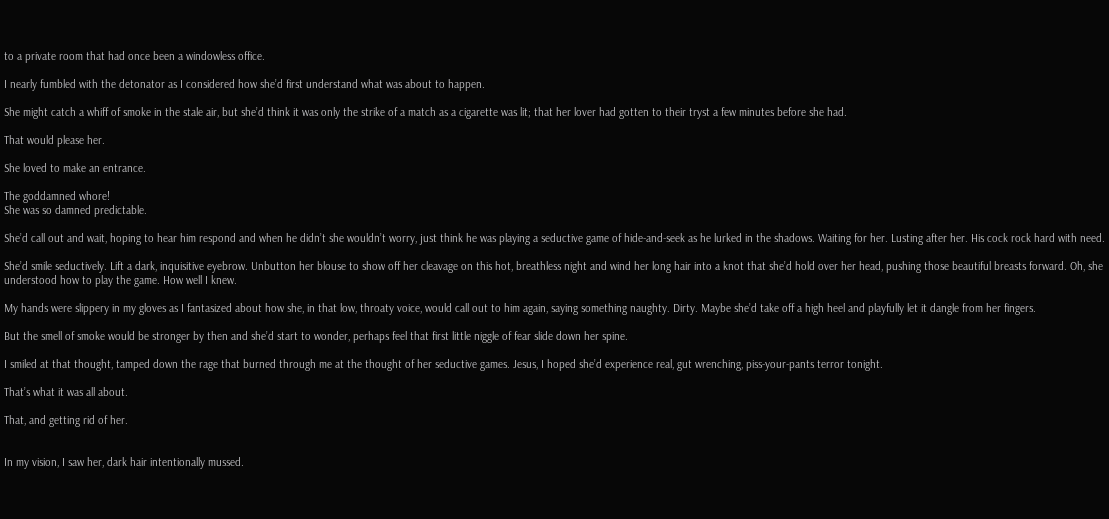to a private room that had once been a windowless office.

I nearly fumbled with the detonator as I considered how she’d first understand what was about to happen.

She might catch a whiff of smoke in the stale air, but she’d think it was only the strike of a match as a cigarette was lit; that her lover had gotten to their tryst a few minutes before she had.

That would please her.

She loved to make an entrance.

The goddamned whore!
She was so damned predictable.

She’d call out and wait, hoping to hear him respond and when he didn’t she wouldn’t worry, just think he was playing a seductive game of hide-and-seek as he lurked in the shadows. Waiting for her. Lusting after her. His cock rock hard with need.

She’d smile seductively. Lift a dark, inquisitive eyebrow. Unbutton her blouse to show off her cleavage on this hot, breathless night and wind her long hair into a knot that she’d hold over her head, pushing those beautiful breasts forward. Oh, she understood how to play the game. How well I knew.

My hands were slippery in my gloves as I fantasized about how she, in that low, throaty voice, would call out to him again, saying something naughty. Dirty. Maybe she’d take off a high heel and playfully let it dangle from her fingers.

But the smell of smoke would be stronger by then and she’d start to wonder, perhaps feel that first little niggle of fear slide down her spine.

I smiled at that thought, tamped down the rage that burned through me at the thought of her seductive games. Jesus, I hoped she’d experience real, gut wrenching, piss-your-pants terror tonight.

That’s what it was all about.

That, and getting rid of her.


In my vision, I saw her, dark hair intentionally mussed.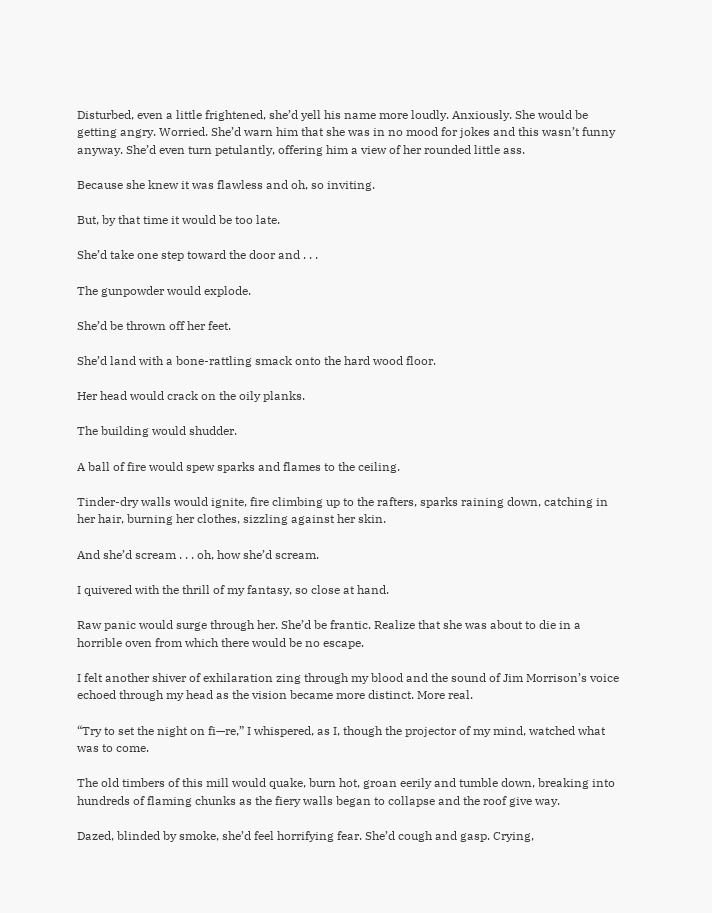Disturbed, even a little frightened, she’d yell his name more loudly. Anxiously. She would be getting angry. Worried. She’d warn him that she was in no mood for jokes and this wasn’t funny anyway. She’d even turn petulantly, offering him a view of her rounded little ass.

Because she knew it was flawless and oh, so inviting.

But, by that time it would be too late.

She’d take one step toward the door and . . .

The gunpowder would explode.

She’d be thrown off her feet.

She’d land with a bone-rattling smack onto the hard wood floor.

Her head would crack on the oily planks.

The building would shudder.

A ball of fire would spew sparks and flames to the ceiling.

Tinder-dry walls would ignite, fire climbing up to the rafters, sparks raining down, catching in her hair, burning her clothes, sizzling against her skin.

And she’d scream . . . oh, how she’d scream.

I quivered with the thrill of my fantasy, so close at hand.

Raw panic would surge through her. She’d be frantic. Realize that she was about to die in a horrible oven from which there would be no escape.

I felt another shiver of exhilaration zing through my blood and the sound of Jim Morrison’s voice echoed through my head as the vision became more distinct. More real.

“Try to set the night on fi—re,” I whispered, as I, though the projector of my mind, watched what was to come.

The old timbers of this mill would quake, burn hot, groan eerily and tumble down, breaking into hundreds of flaming chunks as the fiery walls began to collapse and the roof give way.

Dazed, blinded by smoke, she’d feel horrifying fear. She’d cough and gasp. Crying,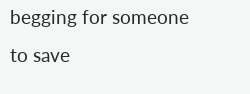begging for someone to save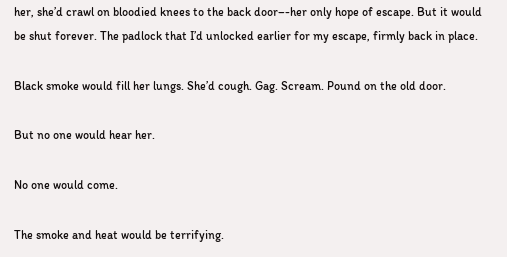her, she’d crawl on bloodied knees to the back door–-her only hope of escape. But it would be shut forever. The padlock that I’d unlocked earlier for my escape, firmly back in place.

Black smoke would fill her lungs. She’d cough. Gag. Scream. Pound on the old door.

But no one would hear her.

No one would come.

The smoke and heat would be terrifying.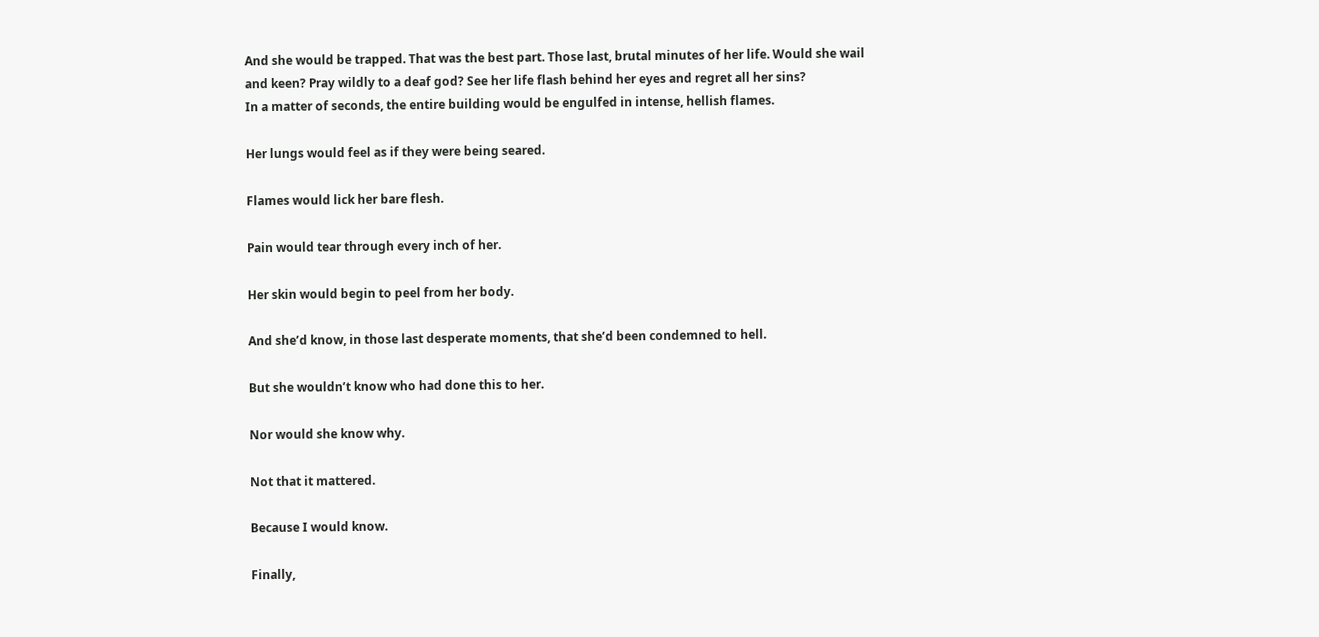And she would be trapped. That was the best part. Those last, brutal minutes of her life. Would she wail and keen? Pray wildly to a deaf god? See her life flash behind her eyes and regret all her sins?
In a matter of seconds, the entire building would be engulfed in intense, hellish flames.

Her lungs would feel as if they were being seared.

Flames would lick her bare flesh.

Pain would tear through every inch of her.

Her skin would begin to peel from her body.

And she’d know, in those last desperate moments, that she’d been condemned to hell.

But she wouldn’t know who had done this to her.

Nor would she know why.

Not that it mattered.

Because I would know.

Finally,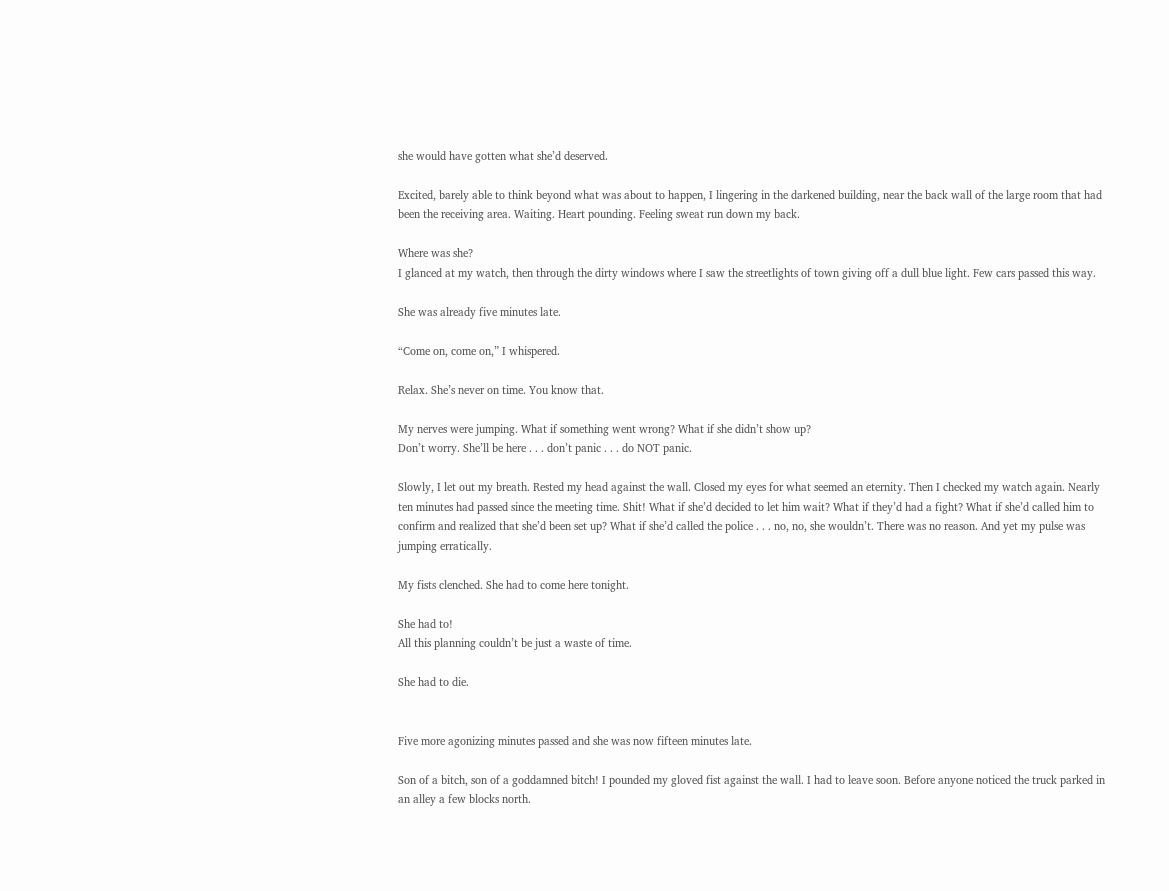she would have gotten what she’d deserved.

Excited, barely able to think beyond what was about to happen, I lingering in the darkened building, near the back wall of the large room that had been the receiving area. Waiting. Heart pounding. Feeling sweat run down my back.

Where was she?
I glanced at my watch, then through the dirty windows where I saw the streetlights of town giving off a dull blue light. Few cars passed this way.

She was already five minutes late.

“Come on, come on,” I whispered.

Relax. She’s never on time. You know that.

My nerves were jumping. What if something went wrong? What if she didn’t show up?
Don’t worry. She’ll be here . . . don’t panic . . . do NOT panic.

Slowly, I let out my breath. Rested my head against the wall. Closed my eyes for what seemed an eternity. Then I checked my watch again. Nearly ten minutes had passed since the meeting time. Shit! What if she’d decided to let him wait? What if they’d had a fight? What if she’d called him to confirm and realized that she’d been set up? What if she’d called the police . . . no, no, she wouldn’t. There was no reason. And yet my pulse was jumping erratically.

My fists clenched. She had to come here tonight.

She had to!
All this planning couldn’t be just a waste of time.

She had to die.


Five more agonizing minutes passed and she was now fifteen minutes late.

Son of a bitch, son of a goddamned bitch! I pounded my gloved fist against the wall. I had to leave soon. Before anyone noticed the truck parked in an alley a few blocks north.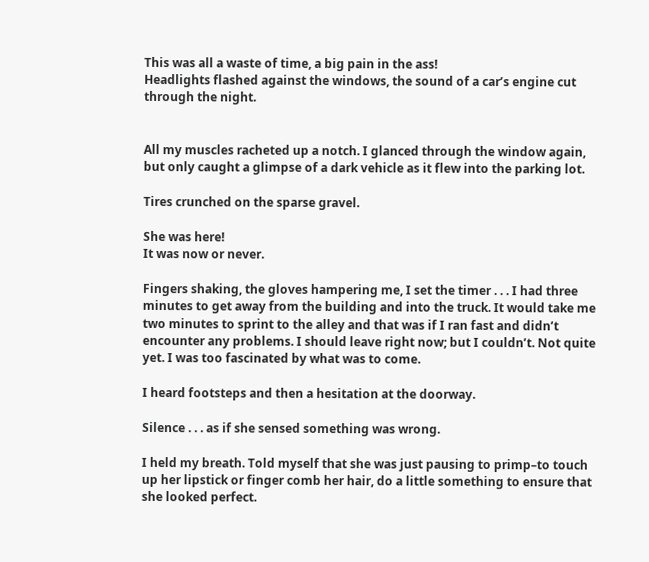This was all a waste of time, a big pain in the ass!
Headlights flashed against the windows, the sound of a car’s engine cut through the night.


All my muscles racheted up a notch. I glanced through the window again, but only caught a glimpse of a dark vehicle as it flew into the parking lot.

Tires crunched on the sparse gravel.

She was here!
It was now or never.

Fingers shaking, the gloves hampering me, I set the timer . . . I had three minutes to get away from the building and into the truck. It would take me two minutes to sprint to the alley and that was if I ran fast and didn’t encounter any problems. I should leave right now; but I couldn’t. Not quite yet. I was too fascinated by what was to come.

I heard footsteps and then a hesitation at the doorway.

Silence . . . as if she sensed something was wrong.

I held my breath. Told myself that she was just pausing to primp–to touch up her lipstick or finger comb her hair, do a little something to ensure that she looked perfect.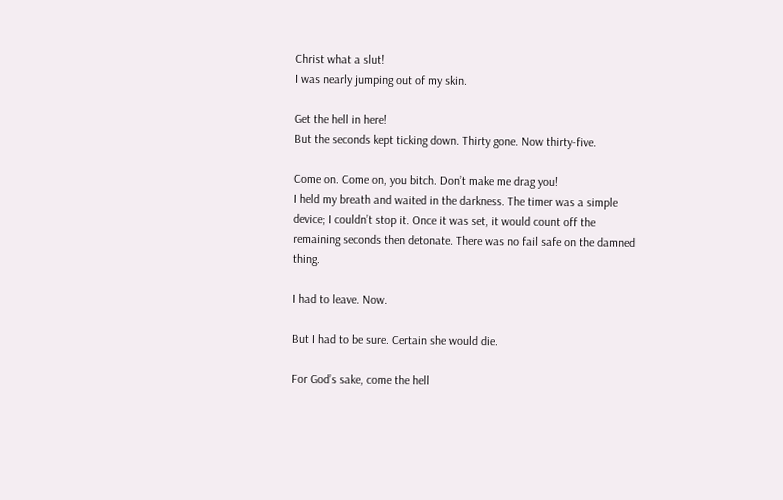Christ what a slut!
I was nearly jumping out of my skin.

Get the hell in here!
But the seconds kept ticking down. Thirty gone. Now thirty-five.

Come on. Come on, you bitch. Don’t make me drag you!
I held my breath and waited in the darkness. The timer was a simple device; I couldn’t stop it. Once it was set, it would count off the remaining seconds then detonate. There was no fail safe on the damned thing.

I had to leave. Now.

But I had to be sure. Certain she would die.

For God’s sake, come the hell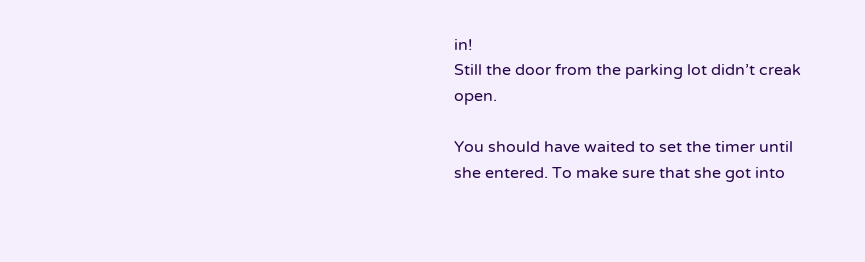in!
Still the door from the parking lot didn’t creak open.

You should have waited to set the timer until she entered. To make sure that she got into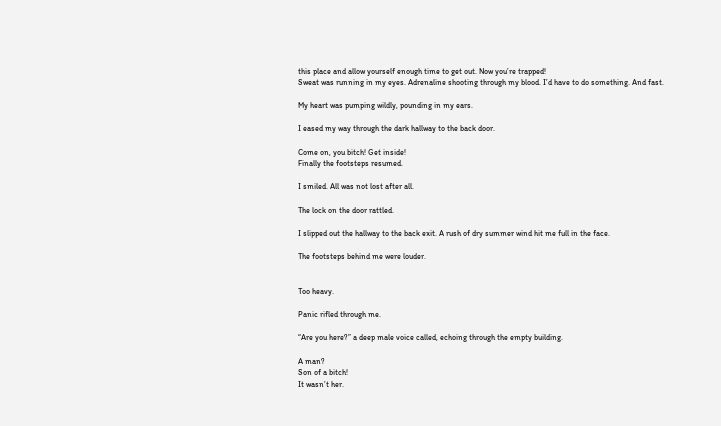this place and allow yourself enough time to get out. Now you’re trapped!
Sweat was running in my eyes. Adrenaline shooting through my blood. I’d have to do something. And fast.

My heart was pumping wildly, pounding in my ears.

I eased my way through the dark hallway to the back door.

Come on, you bitch! Get inside!
Finally the footsteps resumed.

I smiled. All was not lost after all.

The lock on the door rattled.

I slipped out the hallway to the back exit. A rush of dry summer wind hit me full in the face.

The footsteps behind me were louder.


Too heavy.

Panic rifled through me.

“Are you here?” a deep male voice called, echoing through the empty building.

A man?
Son of a bitch!
It wasn’t her.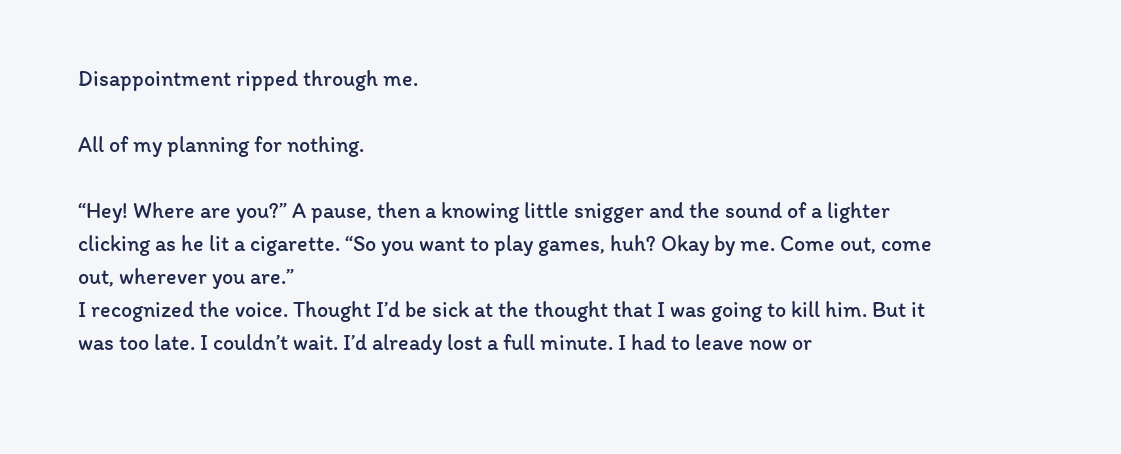Disappointment ripped through me.

All of my planning for nothing.

“Hey! Where are you?” A pause, then a knowing little snigger and the sound of a lighter clicking as he lit a cigarette. “So you want to play games, huh? Okay by me. Come out, come out, wherever you are.”
I recognized the voice. Thought I’d be sick at the thought that I was going to kill him. But it was too late. I couldn’t wait. I’d already lost a full minute. I had to leave now or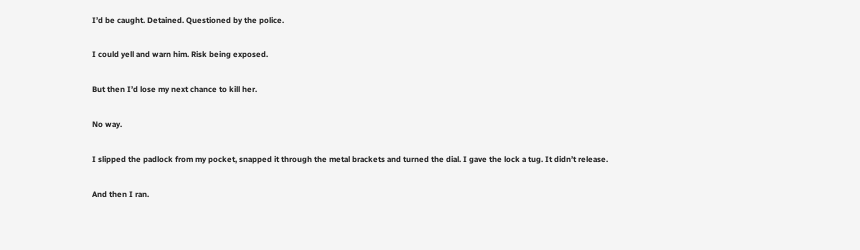I’d be caught. Detained. Questioned by the police.

I could yell and warn him. Risk being exposed.

But then I’d lose my next chance to kill her.

No way.

I slipped the padlock from my pocket, snapped it through the metal brackets and turned the dial. I gave the lock a tug. It didn’t release.

And then I ran.